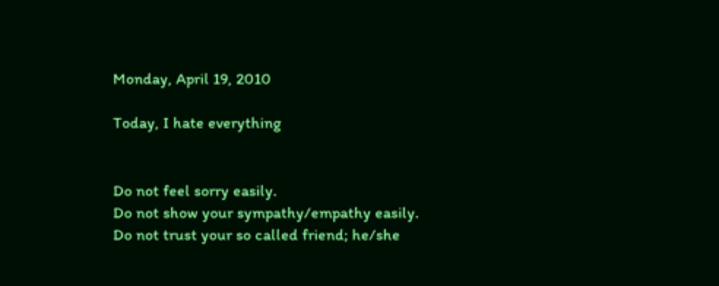Monday, April 19, 2010

Today, I hate everything


Do not feel sorry easily.
Do not show your sympathy/empathy easily.
Do not trust your so called friend; he/she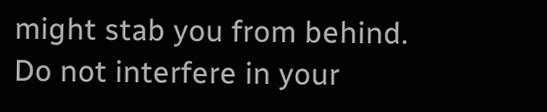might stab you from behind.
Do not interfere in your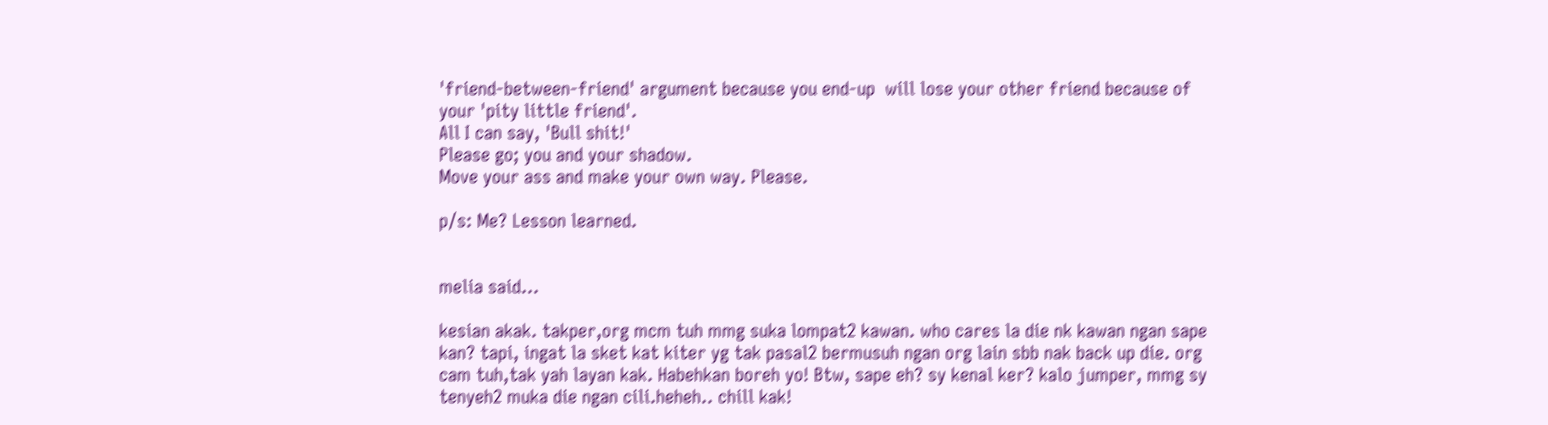'friend-between-friend' argument because you end-up  will lose your other friend because of your 'pity little friend'.
All I can say, 'Bull shit!'
Please go; you and your shadow.
Move your ass and make your own way. Please.

p/s: Me? Lesson learned.


melia said...

kesian akak. takper,org mcm tuh mmg suka lompat2 kawan. who cares la die nk kawan ngan sape kan? tapi, ingat la sket kat kiter yg tak pasal2 bermusuh ngan org lain sbb nak back up die. org cam tuh,tak yah layan kak. Habehkan boreh yo! Btw, sape eh? sy kenal ker? kalo jumper, mmg sy tenyeh2 muka die ngan cili.heheh.. chill kak!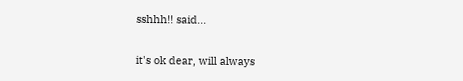sshhh!! said...

it's ok dear, will always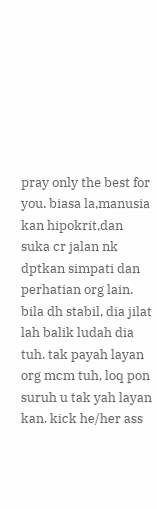pray only the best for you. biasa la,manusia kan hipokrit,dan suka cr jalan nk dptkan simpati dan perhatian org lain. bila dh stabil, dia jilat lah balik ludah dia tuh. tak payah layan org mcm tuh, loq pon suruh u tak yah layan kan. kick he/her ass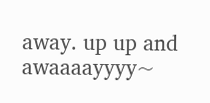away. up up and awaaaayyyy~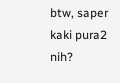btw, saper kaki pura2 nih?